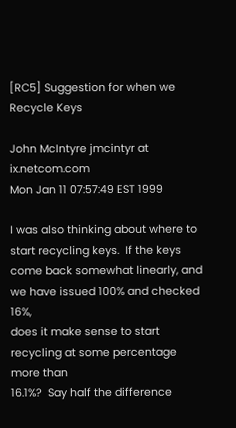[RC5] Suggestion for when we Recycle Keys

John McIntyre jmcintyr at ix.netcom.com
Mon Jan 11 07:57:49 EST 1999

I was also thinking about where to start recycling keys.  If the keys
come back somewhat linearly, and we have issued 100% and checked 16%,
does it make sense to start recycling at some percentage more than
16.1%?  Say half the difference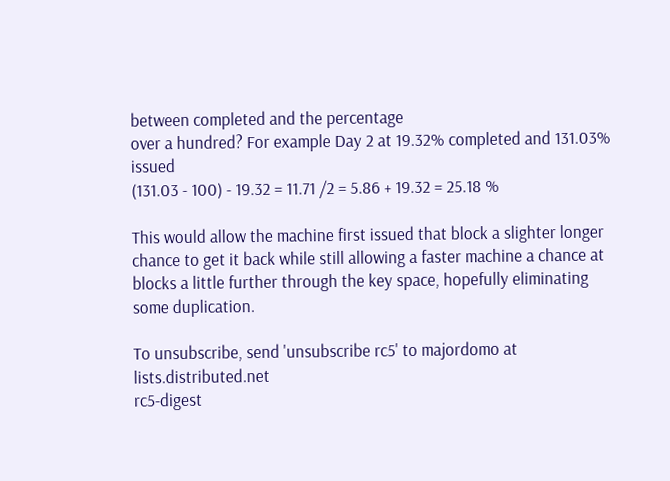between completed and the percentage
over a hundred? For example Day 2 at 19.32% completed and 131.03% issued
(131.03 - 100) - 19.32 = 11.71 /2 = 5.86 + 19.32 = 25.18 %

This would allow the machine first issued that block a slighter longer
chance to get it back while still allowing a faster machine a chance at
blocks a little further through the key space, hopefully eliminating
some duplication.

To unsubscribe, send 'unsubscribe rc5' to majordomo at lists.distributed.net
rc5-digest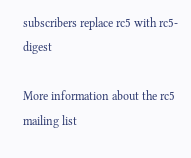subscribers replace rc5 with rc5-digest

More information about the rc5 mailing list